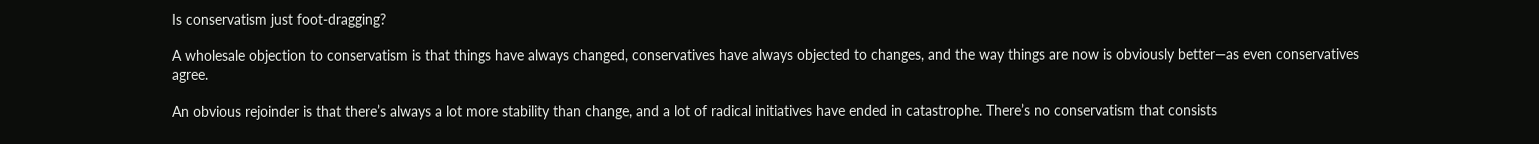Is conservatism just foot-dragging?

A wholesale objection to conservatism is that things have always changed, conservatives have always objected to changes, and the way things are now is obviously better—as even conservatives agree.

An obvious rejoinder is that there’s always a lot more stability than change, and a lot of radical initiatives have ended in catastrophe. There’s no conservatism that consists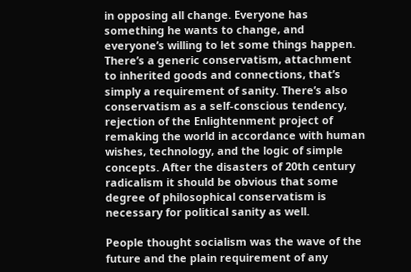in opposing all change. Everyone has something he wants to change, and everyone’s willing to let some things happen. There’s a generic conservatism, attachment to inherited goods and connections, that’s simply a requirement of sanity. There’s also conservatism as a self-conscious tendency, rejection of the Enlightenment project of remaking the world in accordance with human wishes, technology, and the logic of simple concepts. After the disasters of 20th century radicalism it should be obvious that some degree of philosophical conservatism is necessary for political sanity as well.

People thought socialism was the wave of the future and the plain requirement of any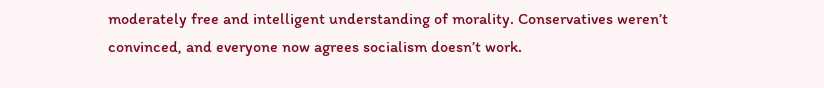moderately free and intelligent understanding of morality. Conservatives weren’t convinced, and everyone now agrees socialism doesn’t work.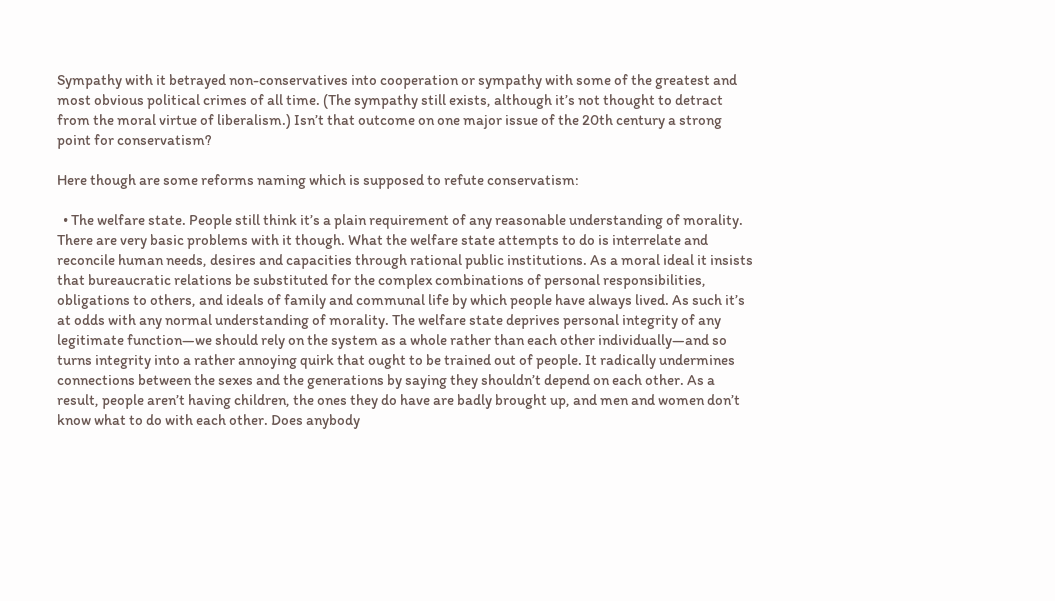Sympathy with it betrayed non-conservatives into cooperation or sympathy with some of the greatest and most obvious political crimes of all time. (The sympathy still exists, although it’s not thought to detract from the moral virtue of liberalism.) Isn’t that outcome on one major issue of the 20th century a strong point for conservatism?

Here though are some reforms naming which is supposed to refute conservatism:

  • The welfare state. People still think it’s a plain requirement of any reasonable understanding of morality. There are very basic problems with it though. What the welfare state attempts to do is interrelate and reconcile human needs, desires and capacities through rational public institutions. As a moral ideal it insists that bureaucratic relations be substituted for the complex combinations of personal responsibilities, obligations to others, and ideals of family and communal life by which people have always lived. As such it’s at odds with any normal understanding of morality. The welfare state deprives personal integrity of any legitimate function—we should rely on the system as a whole rather than each other individually—and so turns integrity into a rather annoying quirk that ought to be trained out of people. It radically undermines connections between the sexes and the generations by saying they shouldn’t depend on each other. As a result, people aren’t having children, the ones they do have are badly brought up, and men and women don’t know what to do with each other. Does anybody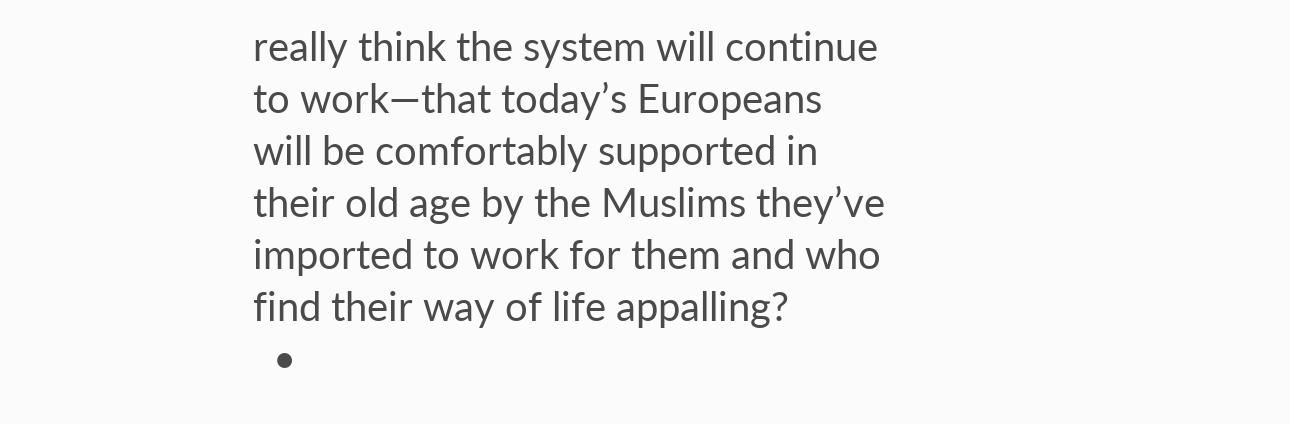really think the system will continue to work—that today’s Europeans will be comfortably supported in their old age by the Muslims they’ve imported to work for them and who find their way of life appalling?
  •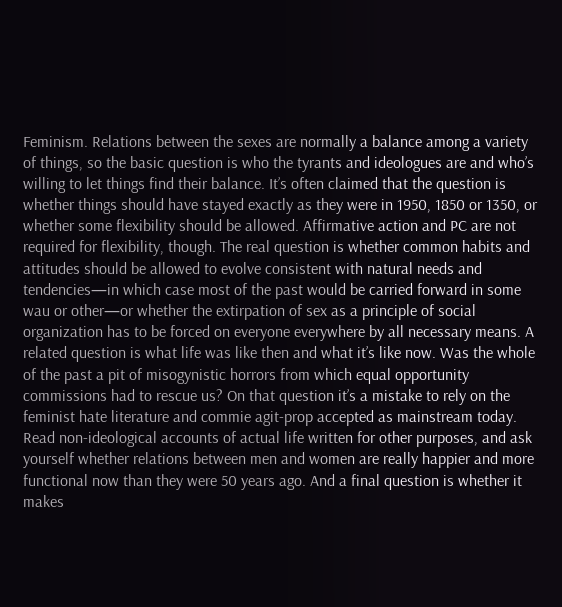Feminism. Relations between the sexes are normally a balance among a variety of things, so the basic question is who the tyrants and ideologues are and who’s willing to let things find their balance. It’s often claimed that the question is whether things should have stayed exactly as they were in 1950, 1850 or 1350, or whether some flexibility should be allowed. Affirmative action and PC are not required for flexibility, though. The real question is whether common habits and attitudes should be allowed to evolve consistent with natural needs and tendencies—in which case most of the past would be carried forward in some wau or other—or whether the extirpation of sex as a principle of social organization has to be forced on everyone everywhere by all necessary means. A related question is what life was like then and what it’s like now. Was the whole of the past a pit of misogynistic horrors from which equal opportunity commissions had to rescue us? On that question it’s a mistake to rely on the feminist hate literature and commie agit-prop accepted as mainstream today. Read non-ideological accounts of actual life written for other purposes, and ask yourself whether relations between men and women are really happier and more functional now than they were 50 years ago. And a final question is whether it makes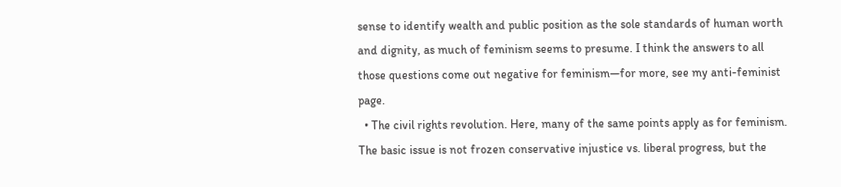sense to identify wealth and public position as the sole standards of human worth and dignity, as much of feminism seems to presume. I think the answers to all those questions come out negative for feminism—for more, see my anti-feminist page.
  • The civil rights revolution. Here, many of the same points apply as for feminism. The basic issue is not frozen conservative injustice vs. liberal progress, but the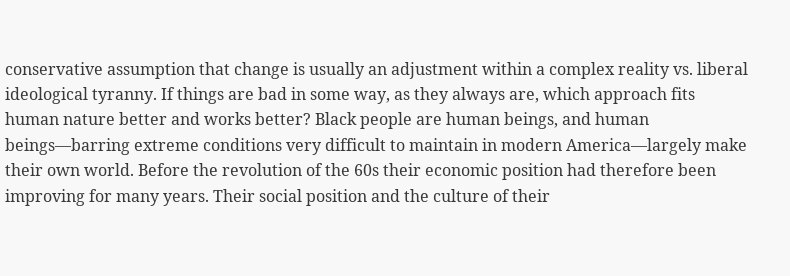conservative assumption that change is usually an adjustment within a complex reality vs. liberal ideological tyranny. If things are bad in some way, as they always are, which approach fits human nature better and works better? Black people are human beings, and human beings—barring extreme conditions very difficult to maintain in modern America—largely make their own world. Before the revolution of the 60s their economic position had therefore been improving for many years. Their social position and the culture of their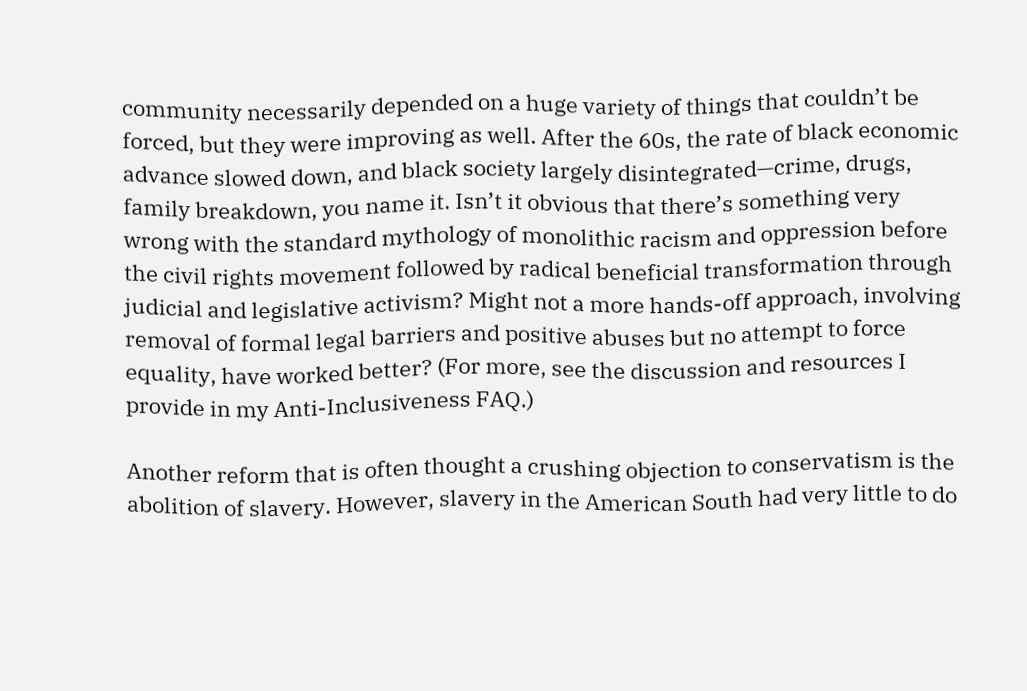community necessarily depended on a huge variety of things that couldn’t be forced, but they were improving as well. After the 60s, the rate of black economic advance slowed down, and black society largely disintegrated—crime, drugs, family breakdown, you name it. Isn’t it obvious that there’s something very wrong with the standard mythology of monolithic racism and oppression before the civil rights movement followed by radical beneficial transformation through judicial and legislative activism? Might not a more hands-off approach, involving removal of formal legal barriers and positive abuses but no attempt to force equality, have worked better? (For more, see the discussion and resources I provide in my Anti-Inclusiveness FAQ.)

Another reform that is often thought a crushing objection to conservatism is the abolition of slavery. However, slavery in the American South had very little to do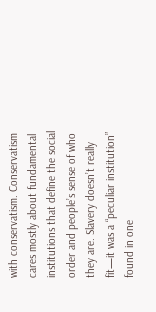with conservatism. Conservatism cares mostly about fundamental institutions that define the social order and people’s sense of who they are. Slavery doesn’t really fit—it was a “peculiar institution” found in one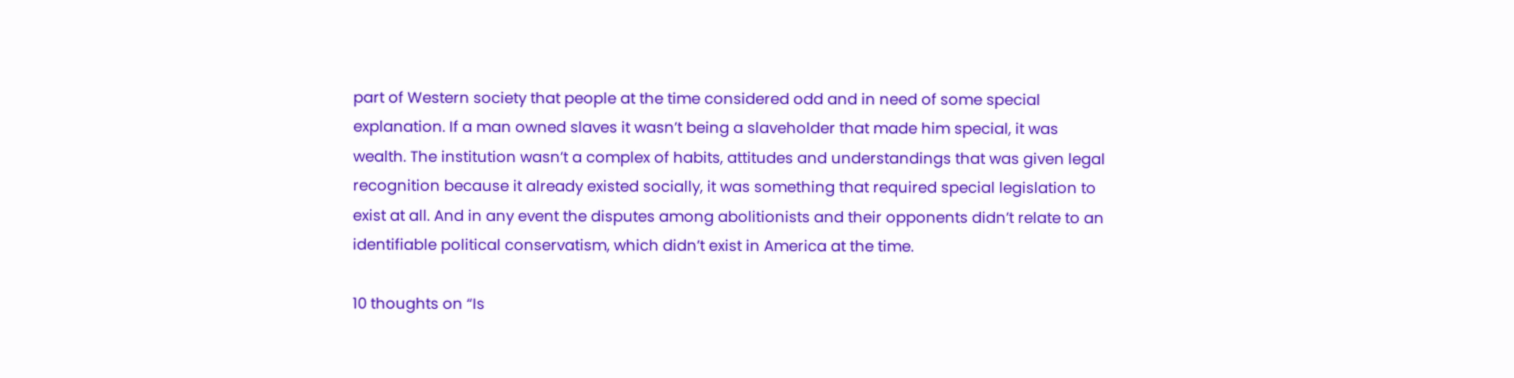part of Western society that people at the time considered odd and in need of some special explanation. If a man owned slaves it wasn’t being a slaveholder that made him special, it was wealth. The institution wasn’t a complex of habits, attitudes and understandings that was given legal recognition because it already existed socially, it was something that required special legislation to exist at all. And in any event the disputes among abolitionists and their opponents didn’t relate to an identifiable political conservatism, which didn’t exist in America at the time.

10 thoughts on “Is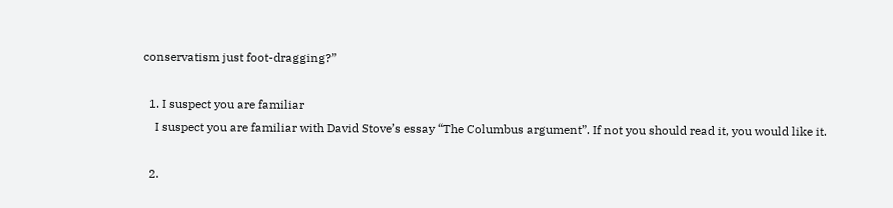conservatism just foot-dragging?”

  1. I suspect you are familiar
    I suspect you are familiar with David Stove’s essay “The Columbus argument”. If not you should read it, you would like it.

  2.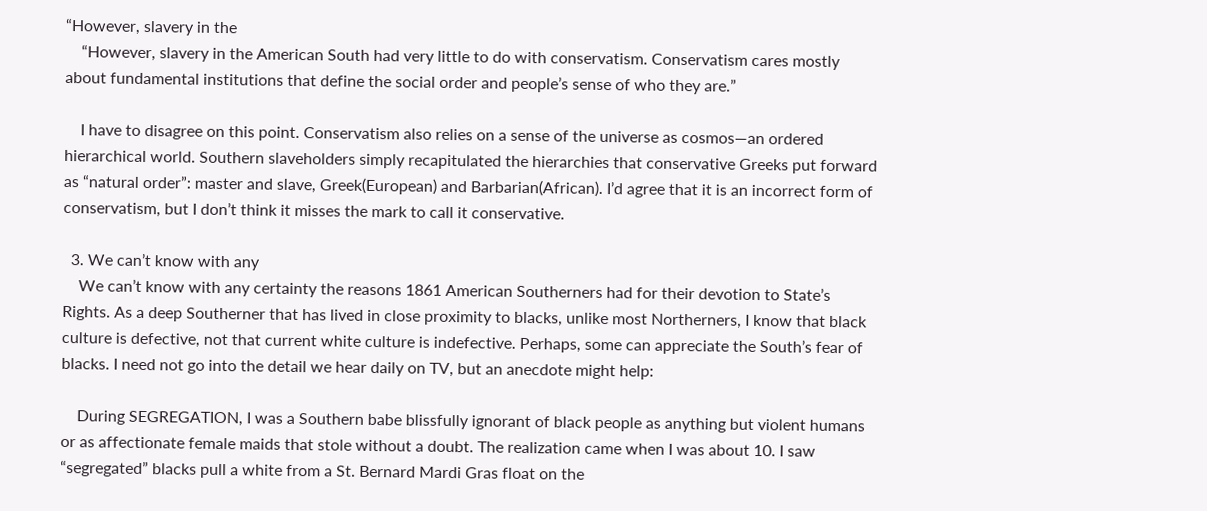“However, slavery in the
    “However, slavery in the American South had very little to do with conservatism. Conservatism cares mostly about fundamental institutions that define the social order and people’s sense of who they are.”

    I have to disagree on this point. Conservatism also relies on a sense of the universe as cosmos—an ordered hierarchical world. Southern slaveholders simply recapitulated the hierarchies that conservative Greeks put forward as “natural order”: master and slave, Greek(European) and Barbarian(African). I’d agree that it is an incorrect form of conservatism, but I don’t think it misses the mark to call it conservative.

  3. We can’t know with any
    We can’t know with any certainty the reasons 1861 American Southerners had for their devotion to State’s Rights. As a deep Southerner that has lived in close proximity to blacks, unlike most Northerners, I know that black culture is defective, not that current white culture is indefective. Perhaps, some can appreciate the South’s fear of blacks. I need not go into the detail we hear daily on TV, but an anecdote might help:

    During SEGREGATION, I was a Southern babe blissfully ignorant of black people as anything but violent humans or as affectionate female maids that stole without a doubt. The realization came when I was about 10. I saw “segregated” blacks pull a white from a St. Bernard Mardi Gras float on the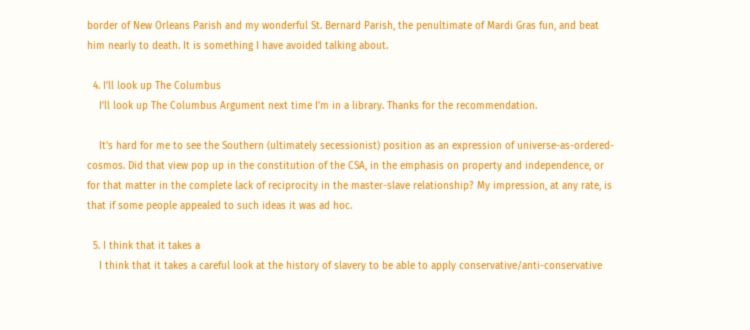border of New Orleans Parish and my wonderful St. Bernard Parish, the penultimate of Mardi Gras fun, and beat him nearly to death. It is something I have avoided talking about.

  4. I’ll look up The Columbus
    I’ll look up The Columbus Argument next time I’m in a library. Thanks for the recommendation.

    It’s hard for me to see the Southern (ultimately secessionist) position as an expression of universe-as-ordered-cosmos. Did that view pop up in the constitution of the CSA, in the emphasis on property and independence, or for that matter in the complete lack of reciprocity in the master-slave relationship? My impression, at any rate, is that if some people appealed to such ideas it was ad hoc.

  5. I think that it takes a
    I think that it takes a careful look at the history of slavery to be able to apply conservative/anti-conservative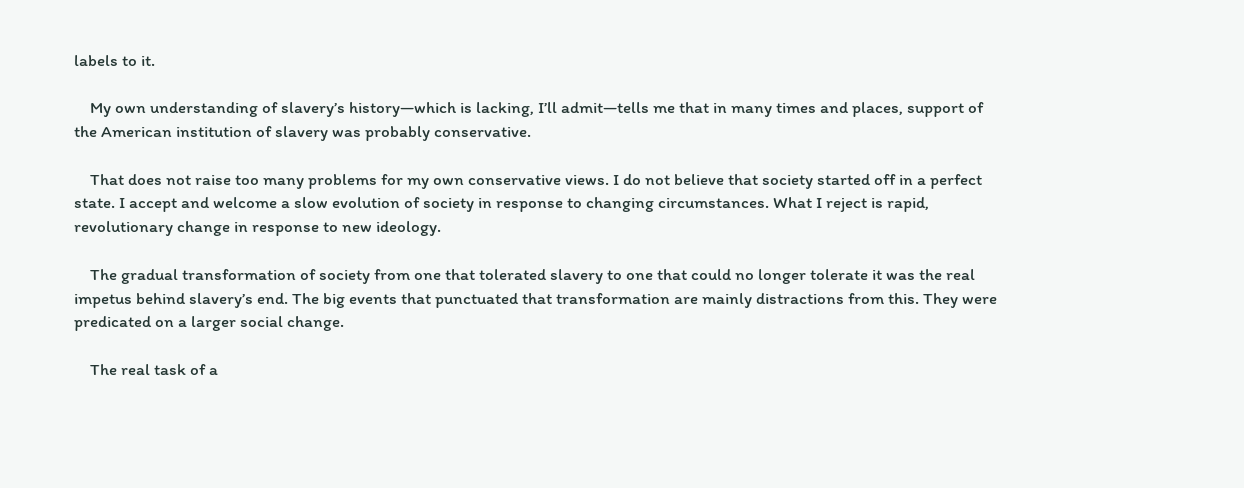labels to it.

    My own understanding of slavery’s history—which is lacking, I’ll admit—tells me that in many times and places, support of the American institution of slavery was probably conservative.

    That does not raise too many problems for my own conservative views. I do not believe that society started off in a perfect state. I accept and welcome a slow evolution of society in response to changing circumstances. What I reject is rapid, revolutionary change in response to new ideology.

    The gradual transformation of society from one that tolerated slavery to one that could no longer tolerate it was the real impetus behind slavery’s end. The big events that punctuated that transformation are mainly distractions from this. They were predicated on a larger social change.

    The real task of a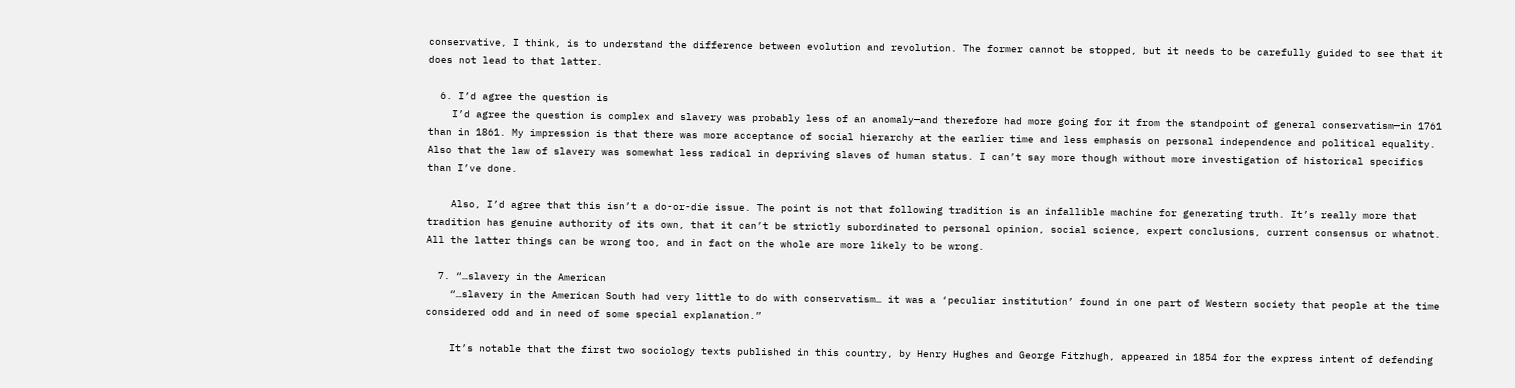conservative, I think, is to understand the difference between evolution and revolution. The former cannot be stopped, but it needs to be carefully guided to see that it does not lead to that latter.

  6. I’d agree the question is
    I’d agree the question is complex and slavery was probably less of an anomaly—and therefore had more going for it from the standpoint of general conservatism—in 1761 than in 1861. My impression is that there was more acceptance of social hierarchy at the earlier time and less emphasis on personal independence and political equality. Also that the law of slavery was somewhat less radical in depriving slaves of human status. I can’t say more though without more investigation of historical specifics than I’ve done.

    Also, I’d agree that this isn’t a do-or-die issue. The point is not that following tradition is an infallible machine for generating truth. It’s really more that tradition has genuine authority of its own, that it can’t be strictly subordinated to personal opinion, social science, expert conclusions, current consensus or whatnot. All the latter things can be wrong too, and in fact on the whole are more likely to be wrong.

  7. “…slavery in the American
    “…slavery in the American South had very little to do with conservatism… it was a ‘peculiar institution’ found in one part of Western society that people at the time considered odd and in need of some special explanation.”

    It’s notable that the first two sociology texts published in this country, by Henry Hughes and George Fitzhugh, appeared in 1854 for the express intent of defending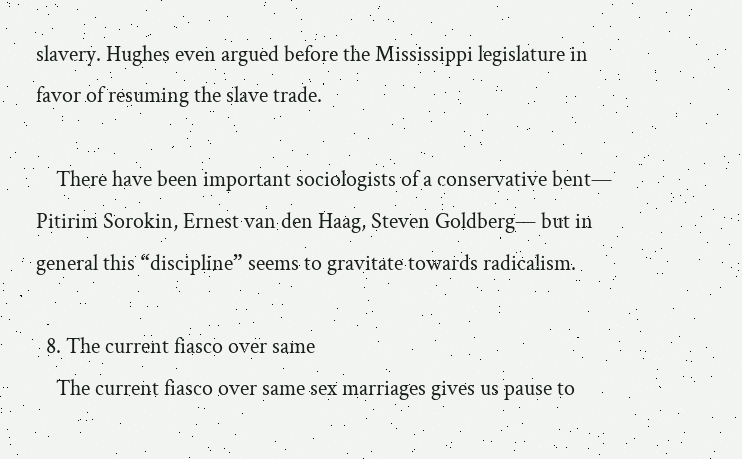slavery. Hughes even argued before the Mississippi legislature in favor of resuming the slave trade.

    There have been important sociologists of a conservative bent— Pitirim Sorokin, Ernest van den Haag, Steven Goldberg— but in general this “discipline” seems to gravitate towards radicalism.

  8. The current fiasco over same
    The current fiasco over same sex marriages gives us pause to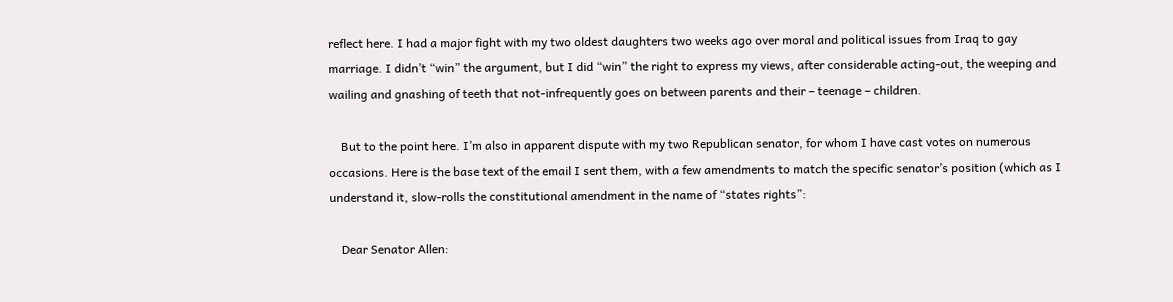reflect here. I had a major fight with my two oldest daughters two weeks ago over moral and political issues from Iraq to gay marriage. I didn’t “win” the argument, but I did “win” the right to express my views, after considerable acting-out, the weeping and wailing and gnashing of teeth that not-infrequently goes on between parents and their – teenage – children.

    But to the point here. I’m also in apparent dispute with my two Republican senator, for whom I have cast votes on numerous occasions. Here is the base text of the email I sent them, with a few amendments to match the specific senator’s position (which as I understand it, slow-rolls the constitutional amendment in the name of “states rights”:

    Dear Senator Allen: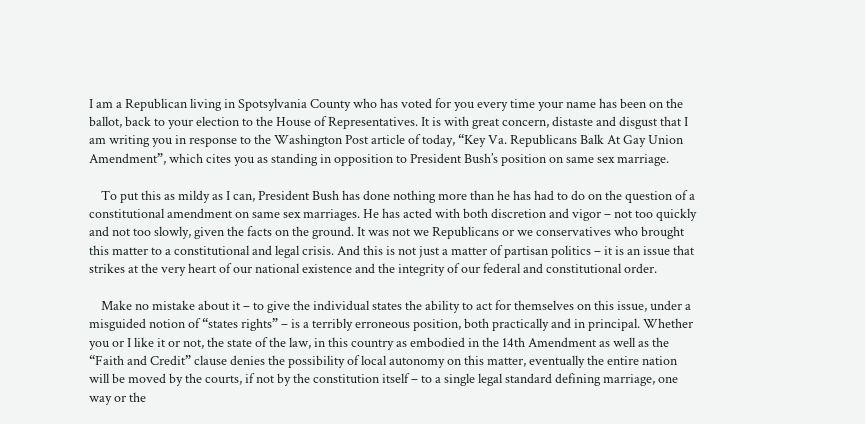I am a Republican living in Spotsylvania County who has voted for you every time your name has been on the ballot, back to your election to the House of Representatives. It is with great concern, distaste and disgust that I am writing you in response to the Washington Post article of today, “Key Va. Republicans Balk At Gay Union Amendment”, which cites you as standing in opposition to President Bush’s position on same sex marriage.

    To put this as mildy as I can, President Bush has done nothing more than he has had to do on the question of a constitutional amendment on same sex marriages. He has acted with both discretion and vigor – not too quickly and not too slowly, given the facts on the ground. It was not we Republicans or we conservatives who brought this matter to a constitutional and legal crisis. And this is not just a matter of partisan politics – it is an issue that strikes at the very heart of our national existence and the integrity of our federal and constitutional order.

    Make no mistake about it – to give the individual states the ability to act for themselves on this issue, under a misguided notion of “states rights” – is a terribly erroneous position, both practically and in principal. Whether you or I like it or not, the state of the law, in this country as embodied in the 14th Amendment as well as the “Faith and Credit” clause denies the possibility of local autonomy on this matter, eventually the entire nation will be moved by the courts, if not by the constitution itself – to a single legal standard defining marriage, one way or the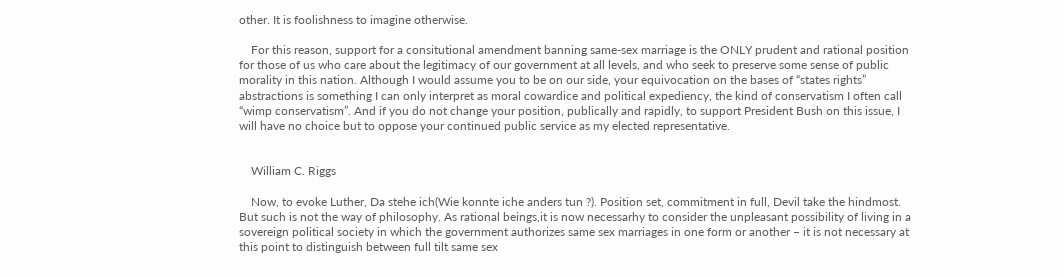other. It is foolishness to imagine otherwise.

    For this reason, support for a consitutional amendment banning same-sex marriage is the ONLY prudent and rational position for those of us who care about the legitimacy of our government at all levels, and who seek to preserve some sense of public morality in this nation. Although I would assume you to be on our side, your equivocation on the bases of “states rights” abstractions is something I can only interpret as moral cowardice and political expediency, the kind of conservatism I often call “wimp conservatism”. And if you do not change your position, publically and rapidly, to support President Bush on this issue, I will have no choice but to oppose your continued public service as my elected representative.


    William C. Riggs

    Now, to evoke Luther, Da stehe ich(Wie konnte iche anders tun ?). Position set, commitment in full, Devil take the hindmost. But such is not the way of philosophy. As rational beings,it is now necessarhy to consider the unpleasant possibility of living in a sovereign political society in which the government authorizes same sex marriages in one form or another – it is not necessary at this point to distinguish between full tilt same sex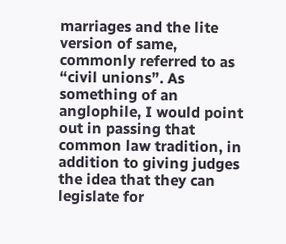marriages and the lite version of same, commonly referred to as “civil unions”. As something of an anglophile, I would point out in passing that common law tradition, in addition to giving judges the idea that they can legislate for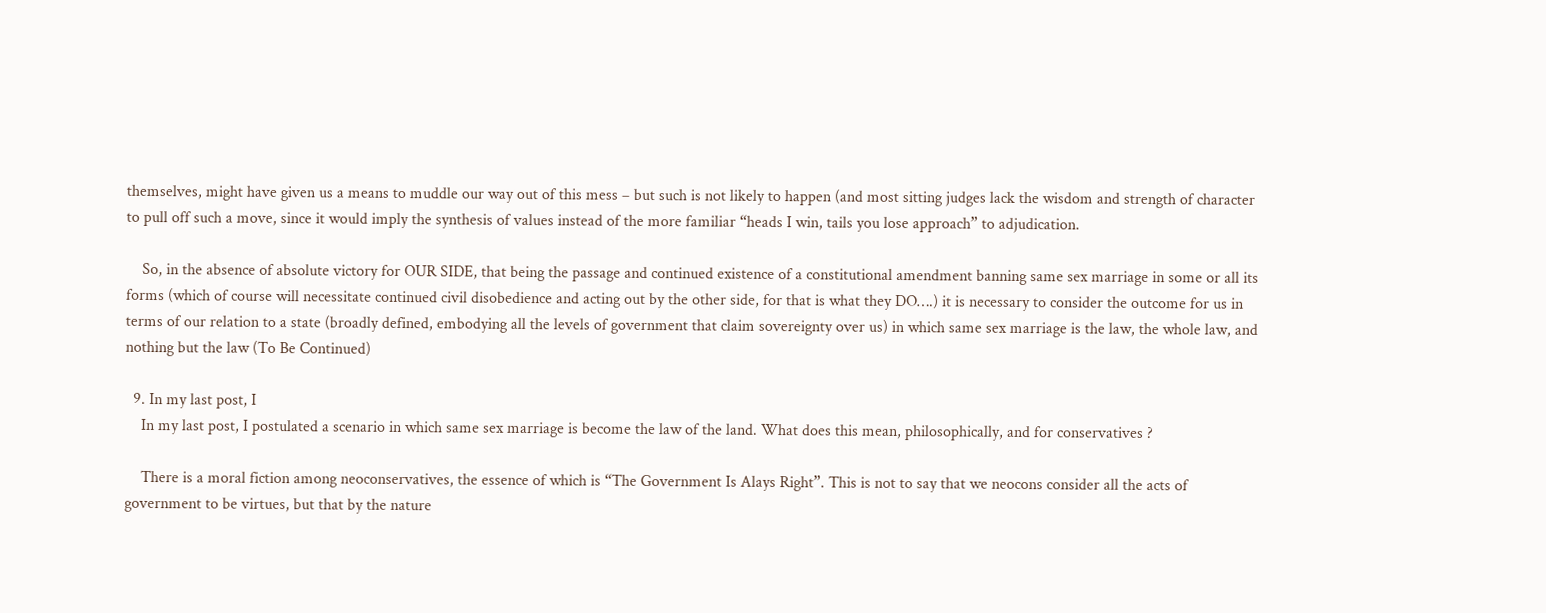themselves, might have given us a means to muddle our way out of this mess – but such is not likely to happen (and most sitting judges lack the wisdom and strength of character to pull off such a move, since it would imply the synthesis of values instead of the more familiar “heads I win, tails you lose approach” to adjudication.

    So, in the absence of absolute victory for OUR SIDE, that being the passage and continued existence of a constitutional amendment banning same sex marriage in some or all its forms (which of course will necessitate continued civil disobedience and acting out by the other side, for that is what they DO….) it is necessary to consider the outcome for us in terms of our relation to a state (broadly defined, embodying all the levels of government that claim sovereignty over us) in which same sex marriage is the law, the whole law, and nothing but the law (To Be Continued)

  9. In my last post, I
    In my last post, I postulated a scenario in which same sex marriage is become the law of the land. What does this mean, philosophically, and for conservatives ?

    There is a moral fiction among neoconservatives, the essence of which is “The Government Is Alays Right”. This is not to say that we neocons consider all the acts of government to be virtues, but that by the nature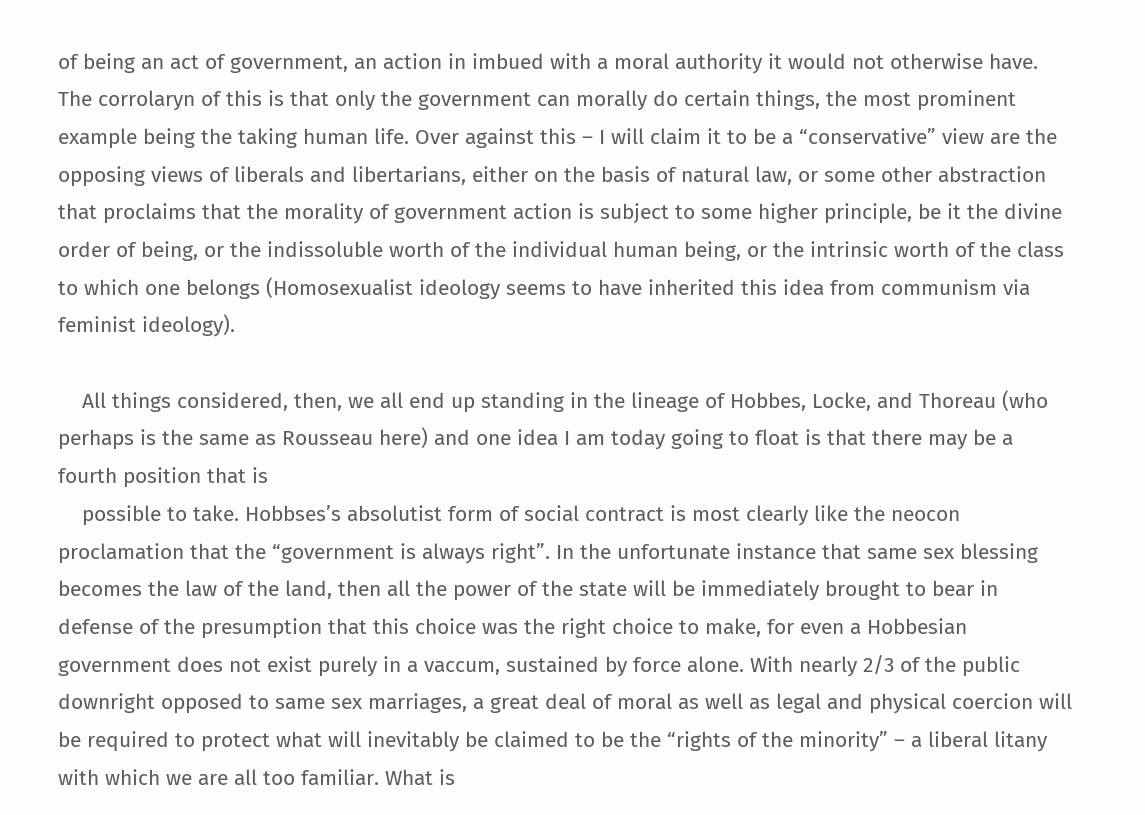of being an act of government, an action in imbued with a moral authority it would not otherwise have. The corrolaryn of this is that only the government can morally do certain things, the most prominent example being the taking human life. Over against this – I will claim it to be a “conservative” view are the opposing views of liberals and libertarians, either on the basis of natural law, or some other abstraction that proclaims that the morality of government action is subject to some higher principle, be it the divine order of being, or the indissoluble worth of the individual human being, or the intrinsic worth of the class to which one belongs (Homosexualist ideology seems to have inherited this idea from communism via feminist ideology).

    All things considered, then, we all end up standing in the lineage of Hobbes, Locke, and Thoreau (who perhaps is the same as Rousseau here) and one idea I am today going to float is that there may be a fourth position that is
    possible to take. Hobbses’s absolutist form of social contract is most clearly like the neocon proclamation that the “government is always right”. In the unfortunate instance that same sex blessing becomes the law of the land, then all the power of the state will be immediately brought to bear in defense of the presumption that this choice was the right choice to make, for even a Hobbesian government does not exist purely in a vaccum, sustained by force alone. With nearly 2/3 of the public downright opposed to same sex marriages, a great deal of moral as well as legal and physical coercion will be required to protect what will inevitably be claimed to be the “rights of the minority” – a liberal litany with which we are all too familiar. What is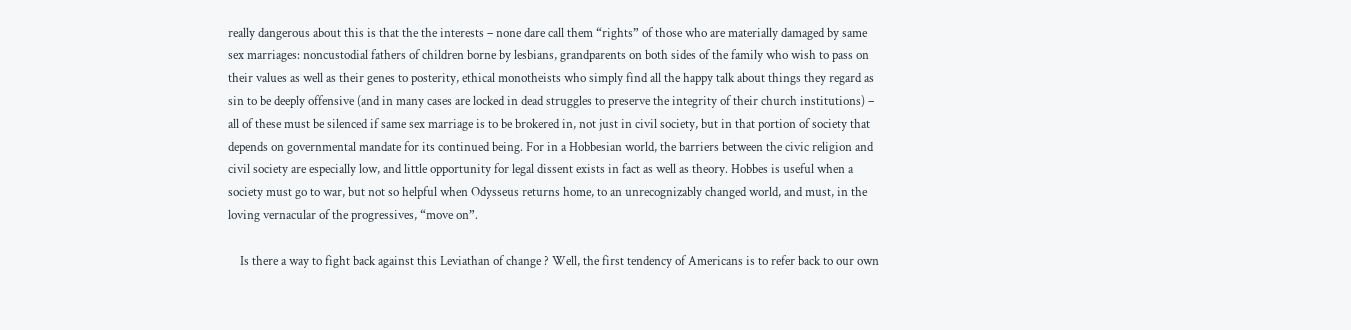really dangerous about this is that the the interests – none dare call them “rights” of those who are materially damaged by same sex marriages: noncustodial fathers of children borne by lesbians, grandparents on both sides of the family who wish to pass on their values as well as their genes to posterity, ethical monotheists who simply find all the happy talk about things they regard as sin to be deeply offensive (and in many cases are locked in dead struggles to preserve the integrity of their church institutions) – all of these must be silenced if same sex marriage is to be brokered in, not just in civil society, but in that portion of society that depends on governmental mandate for its continued being. For in a Hobbesian world, the barriers between the civic religion and civil society are especially low, and little opportunity for legal dissent exists in fact as well as theory. Hobbes is useful when a society must go to war, but not so helpful when Odysseus returns home, to an unrecognizably changed world, and must, in the loving vernacular of the progressives, “move on”.

    Is there a way to fight back against this Leviathan of change ? Well, the first tendency of Americans is to refer back to our own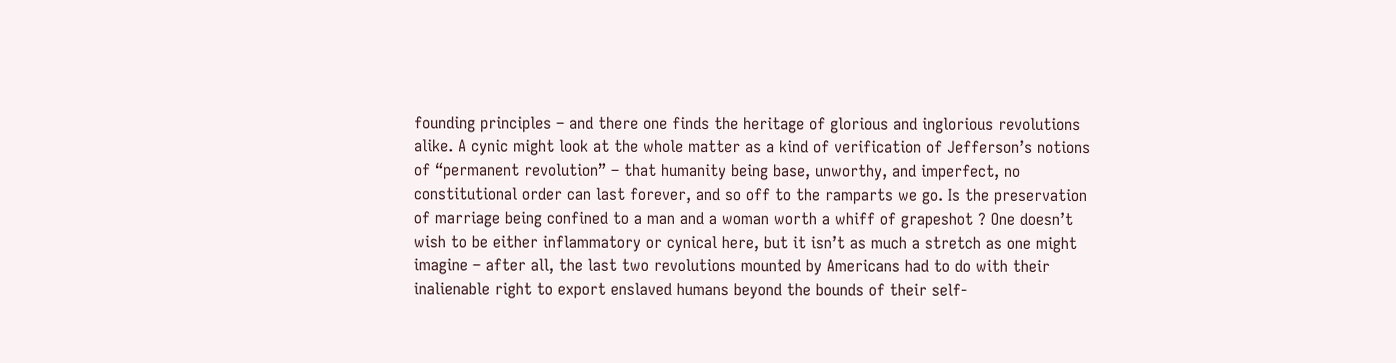founding principles – and there one finds the heritage of glorious and inglorious revolutions alike. A cynic might look at the whole matter as a kind of verification of Jefferson’s notions of “permanent revolution” – that humanity being base, unworthy, and imperfect, no constitutional order can last forever, and so off to the ramparts we go. Is the preservation of marriage being confined to a man and a woman worth a whiff of grapeshot ? One doesn’t wish to be either inflammatory or cynical here, but it isn’t as much a stretch as one might imagine – after all, the last two revolutions mounted by Americans had to do with their inalienable right to export enslaved humans beyond the bounds of their self-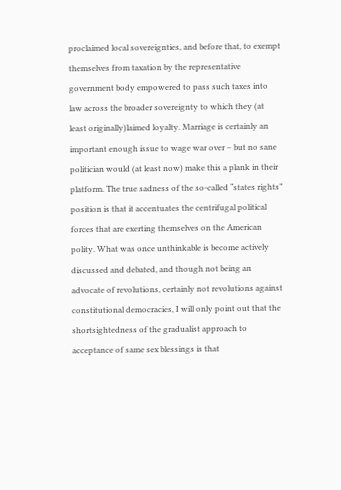proclaimed local sovereignties, and before that, to exempt themselves from taxation by the representative government body empowered to pass such taxes into law across the broader sovereignty to which they (at least originally)laimed loyalty. Marriage is certainly an important enough issue to wage war over – but no sane politician would (at least now) make this a plank in their platform. The true sadness of the so-called “states rights” position is that it accentuates the centrifugal political forces that are exerting themselves on the American polity. What was once unthinkable is become actively discussed and debated, and though not being an advocate of revolutions, certainly not revolutions against constitutional democracies, I will only point out that the shortsightedness of the gradualist approach to acceptance of same sex blessings is that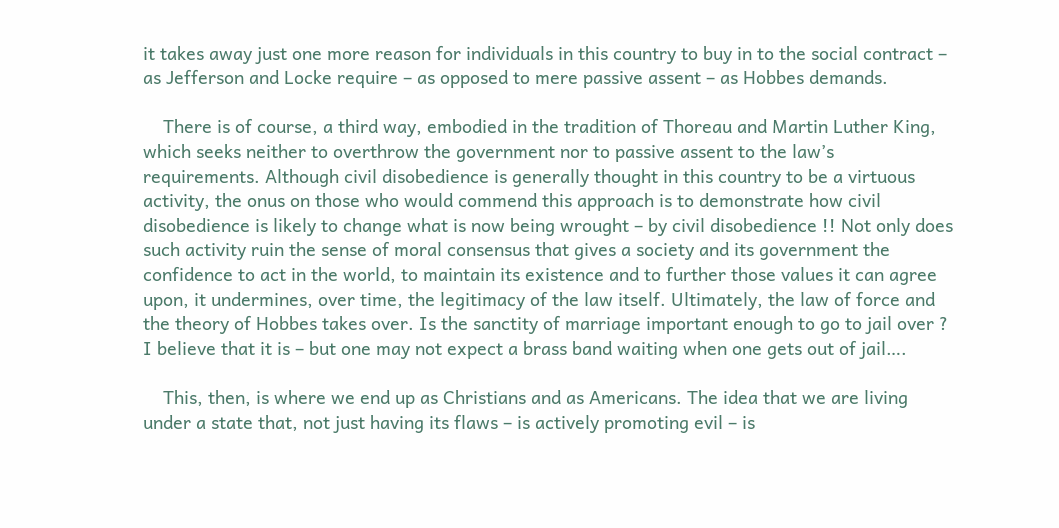it takes away just one more reason for individuals in this country to buy in to the social contract – as Jefferson and Locke require – as opposed to mere passive assent – as Hobbes demands.

    There is of course, a third way, embodied in the tradition of Thoreau and Martin Luther King, which seeks neither to overthrow the government nor to passive assent to the law’s requirements. Although civil disobedience is generally thought in this country to be a virtuous activity, the onus on those who would commend this approach is to demonstrate how civil disobedience is likely to change what is now being wrought – by civil disobedience !! Not only does such activity ruin the sense of moral consensus that gives a society and its government the confidence to act in the world, to maintain its existence and to further those values it can agree upon, it undermines, over time, the legitimacy of the law itself. Ultimately, the law of force and the theory of Hobbes takes over. Is the sanctity of marriage important enough to go to jail over ? I believe that it is – but one may not expect a brass band waiting when one gets out of jail….

    This, then, is where we end up as Christians and as Americans. The idea that we are living under a state that, not just having its flaws – is actively promoting evil – is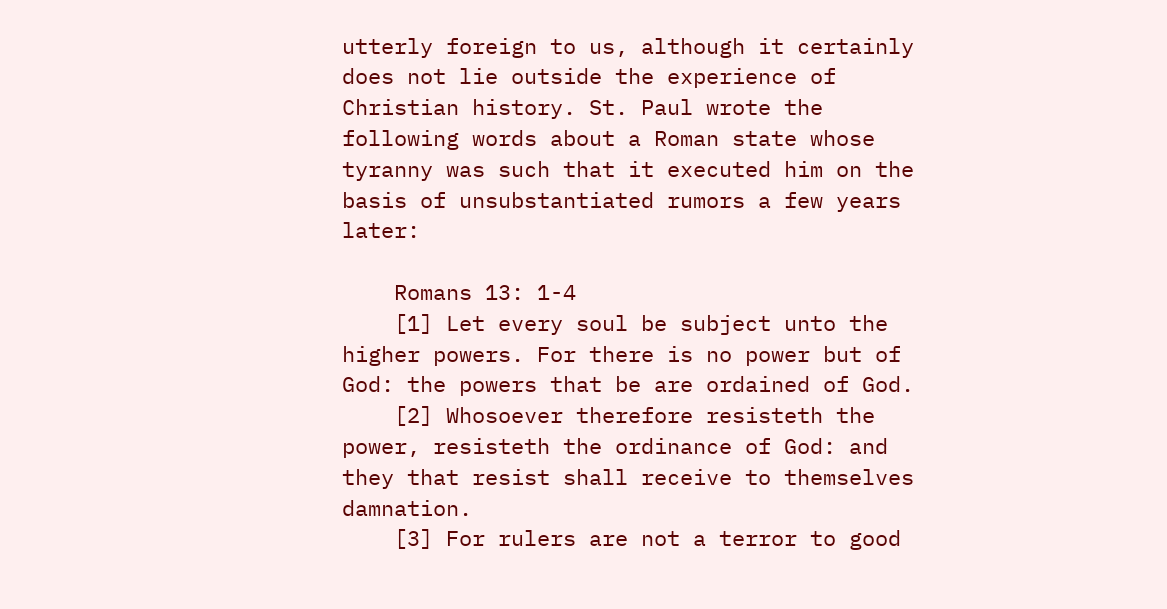utterly foreign to us, although it certainly does not lie outside the experience of Christian history. St. Paul wrote the following words about a Roman state whose tyranny was such that it executed him on the basis of unsubstantiated rumors a few years later:

    Romans 13: 1-4
    [1] Let every soul be subject unto the higher powers. For there is no power but of God: the powers that be are ordained of God.
    [2] Whosoever therefore resisteth the power, resisteth the ordinance of God: and they that resist shall receive to themselves damnation.
    [3] For rulers are not a terror to good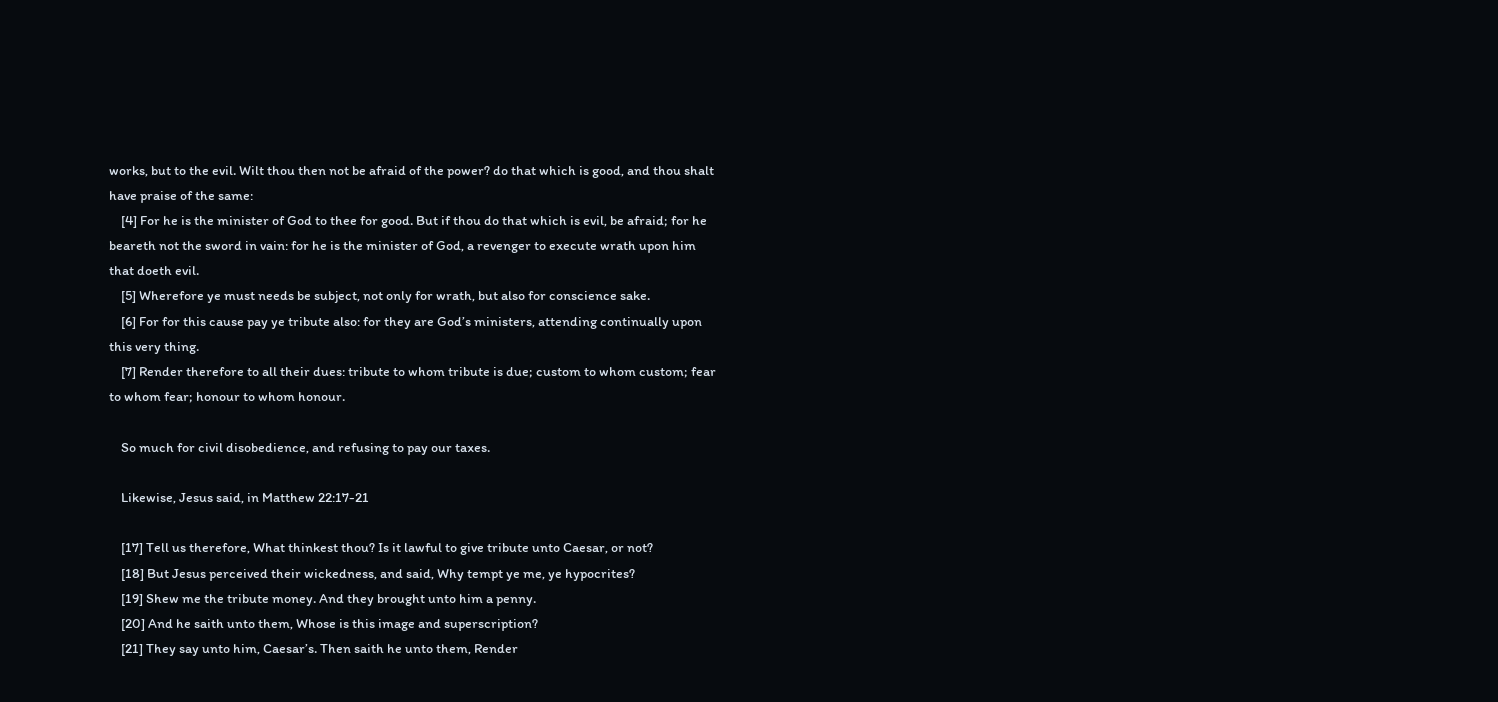works, but to the evil. Wilt thou then not be afraid of the power? do that which is good, and thou shalt have praise of the same:
    [4] For he is the minister of God to thee for good. But if thou do that which is evil, be afraid; for he beareth not the sword in vain: for he is the minister of God, a revenger to execute wrath upon him that doeth evil.
    [5] Wherefore ye must needs be subject, not only for wrath, but also for conscience sake.
    [6] For for this cause pay ye tribute also: for they are God’s ministers, attending continually upon this very thing.
    [7] Render therefore to all their dues: tribute to whom tribute is due; custom to whom custom; fear to whom fear; honour to whom honour.

    So much for civil disobedience, and refusing to pay our taxes.

    Likewise, Jesus said, in Matthew 22:17-21

    [17] Tell us therefore, What thinkest thou? Is it lawful to give tribute unto Caesar, or not?
    [18] But Jesus perceived their wickedness, and said, Why tempt ye me, ye hypocrites?
    [19] Shew me the tribute money. And they brought unto him a penny.
    [20] And he saith unto them, Whose is this image and superscription?
    [21] They say unto him, Caesar’s. Then saith he unto them, Render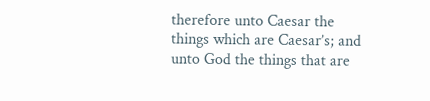therefore unto Caesar the things which are Caesar’s; and unto God the things that are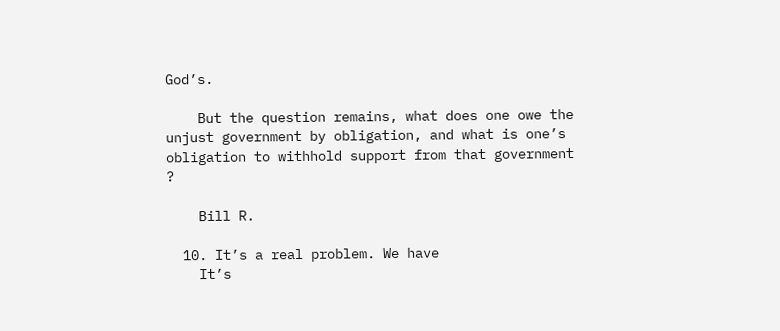God’s.

    But the question remains, what does one owe the unjust government by obligation, and what is one’s obligation to withhold support from that government ?

    Bill R.

  10. It’s a real problem. We have
    It’s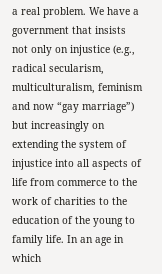a real problem. We have a government that insists not only on injustice (e.g., radical secularism, multiculturalism, feminism and now “gay marriage”) but increasingly on extending the system of injustice into all aspects of life from commerce to the work of charities to the education of the young to family life. In an age in which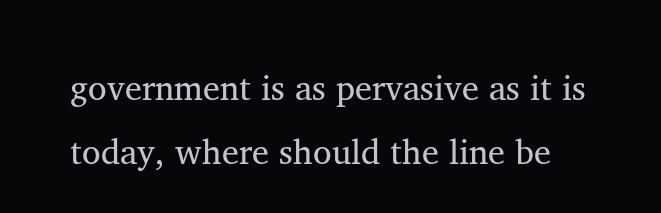government is as pervasive as it is today, where should the line be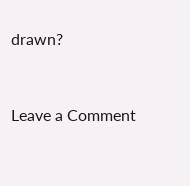drawn?


Leave a Comment